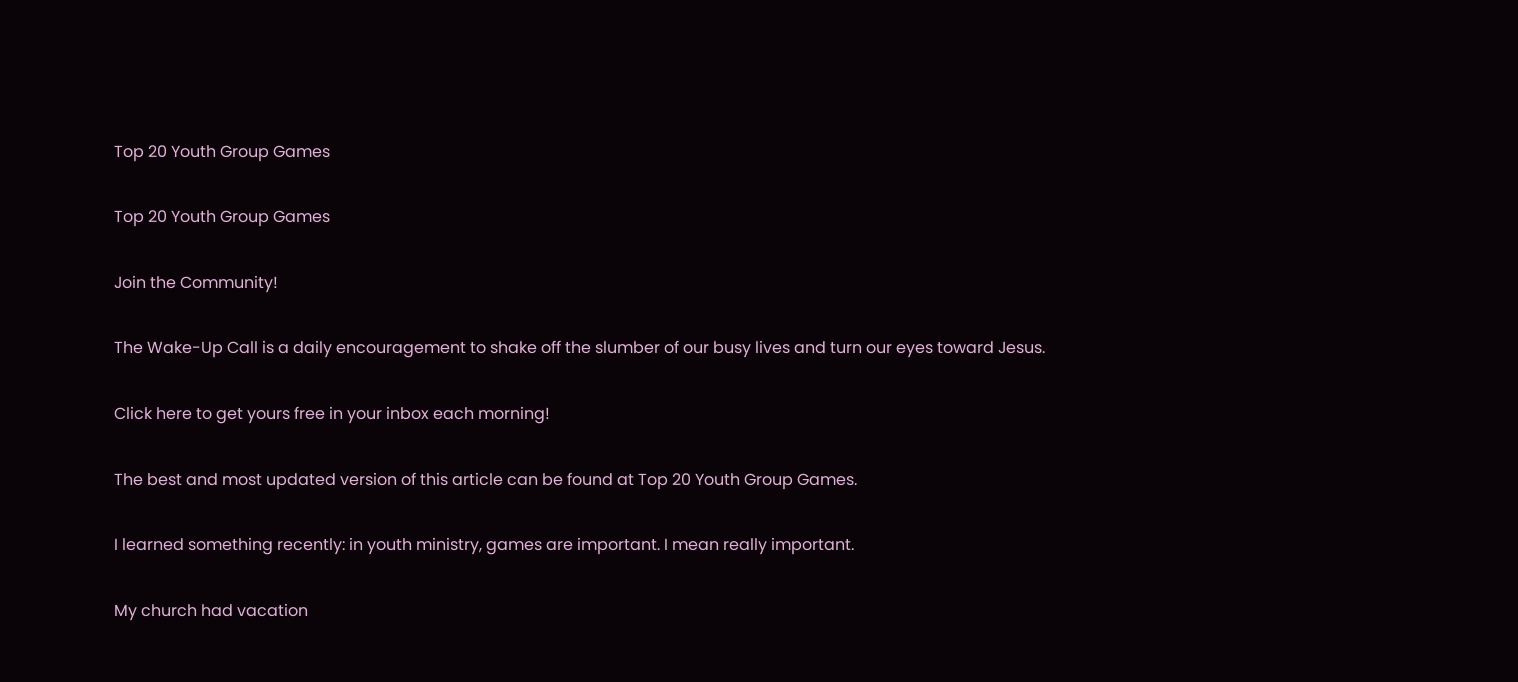Top 20 Youth Group Games

Top 20 Youth Group Games

Join the Community!

The Wake-Up Call is a daily encouragement to shake off the slumber of our busy lives and turn our eyes toward Jesus.

Click here to get yours free in your inbox each morning!

The best and most updated version of this article can be found at Top 20 Youth Group Games.

I learned something recently: in youth ministry, games are important. I mean really important.

My church had vacation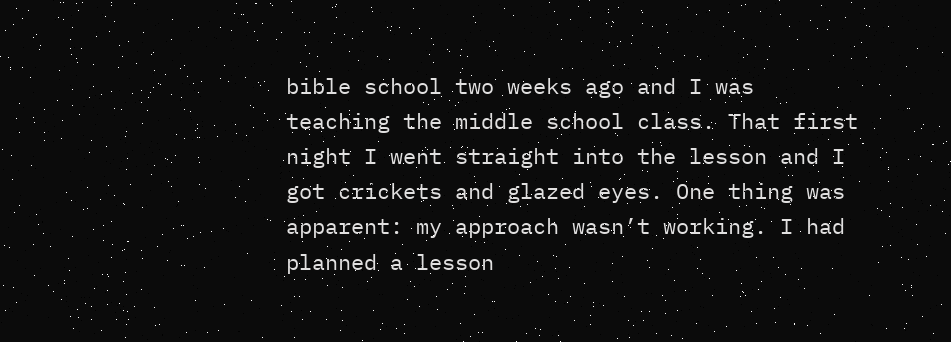bible school two weeks ago and I was teaching the middle school class. That first night I went straight into the lesson and I got crickets and glazed eyes. One thing was apparent: my approach wasn’t working. I had planned a lesson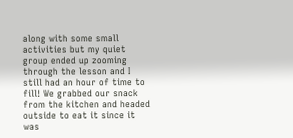along with some small activities but my quiet group ended up zooming through the lesson and I still had an hour of time to fill! We grabbed our snack from the kitchen and headed outside to eat it since it was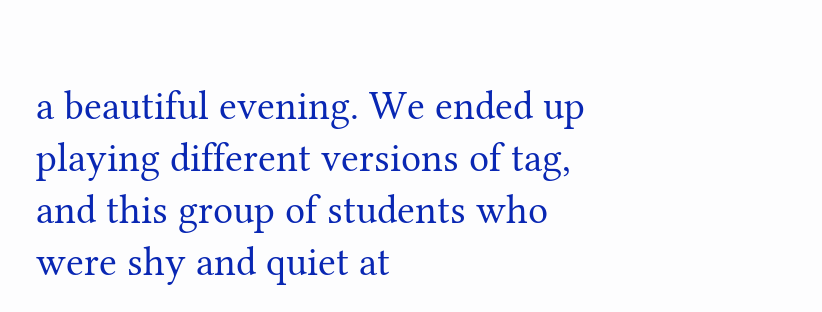a beautiful evening. We ended up playing different versions of tag, and this group of students who were shy and quiet at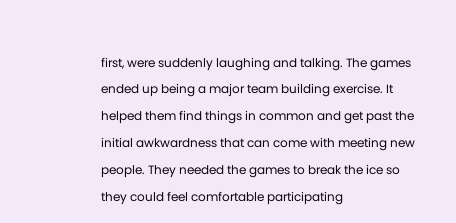first, were suddenly laughing and talking. The games ended up being a major team building exercise. It helped them find things in common and get past the initial awkwardness that can come with meeting new people. They needed the games to break the ice so they could feel comfortable participating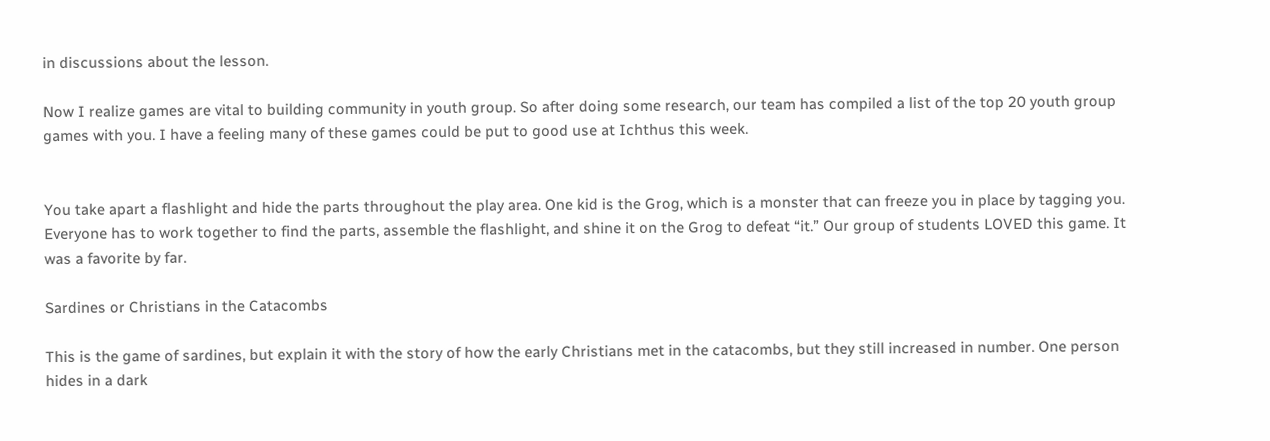in discussions about the lesson.

Now I realize games are vital to building community in youth group. So after doing some research, our team has compiled a list of the top 20 youth group games with you. I have a feeling many of these games could be put to good use at Ichthus this week.


You take apart a flashlight and hide the parts throughout the play area. One kid is the Grog, which is a monster that can freeze you in place by tagging you. Everyone has to work together to find the parts, assemble the flashlight, and shine it on the Grog to defeat “it.” Our group of students LOVED this game. It was a favorite by far.

Sardines or Christians in the Catacombs

This is the game of sardines, but explain it with the story of how the early Christians met in the catacombs, but they still increased in number. One person hides in a dark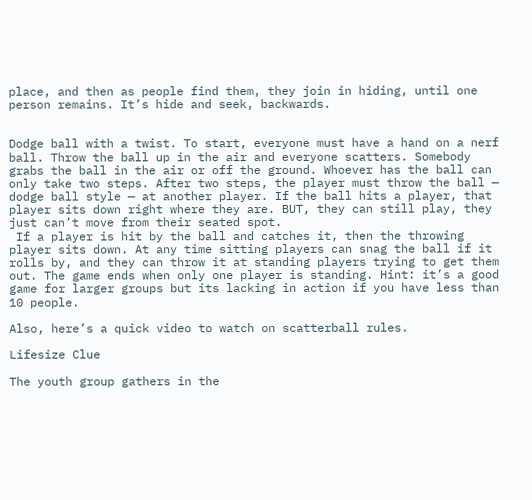place, and then as people find them, they join in hiding, until one person remains. It’s hide and seek, backwards.


Dodge ball with a twist. To start, everyone must have a hand on a nerf ball. Throw the ball up in the air and everyone scatters. Somebody grabs the ball in the air or off the ground. Whoever has the ball can only take two steps. After two steps, the player must throw the ball — dodge ball style — at another player. If the ball hits a player, that player sits down right where they are. BUT, they can still play, they just can’t move from their seated spot.
 If a player is hit by the ball and catches it, then the throwing player sits down. At any time sitting players can snag the ball if it rolls by, and they can throw it at standing players trying to get them out. The game ends when only one player is standing. Hint: it’s a good game for larger groups but its lacking in action if you have less than 10 people.

Also, here’s a quick video to watch on scatterball rules.

Lifesize Clue

The youth group gathers in the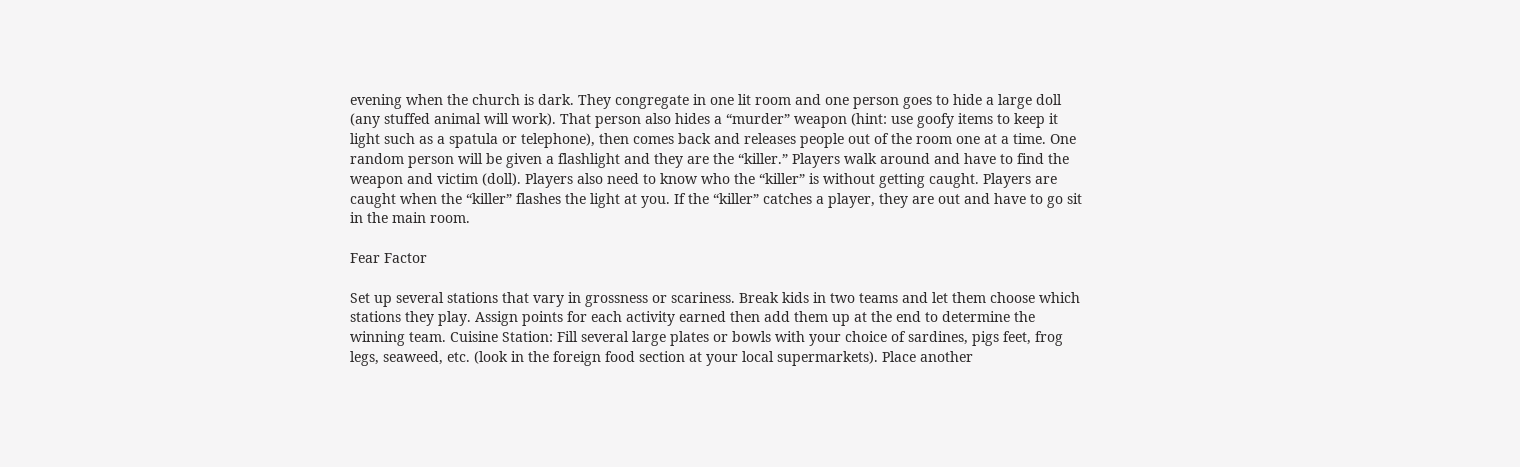evening when the church is dark. They congregate in one lit room and one person goes to hide a large doll (any stuffed animal will work). That person also hides a “murder” weapon (hint: use goofy items to keep it light such as a spatula or telephone), then comes back and releases people out of the room one at a time. One random person will be given a flashlight and they are the “killer.” Players walk around and have to find the weapon and victim (doll). Players also need to know who the “killer” is without getting caught. Players are caught when the “killer” flashes the light at you. If the “killer” catches a player, they are out and have to go sit in the main room.

Fear Factor

Set up several stations that vary in grossness or scariness. Break kids in two teams and let them choose which stations they play. Assign points for each activity earned then add them up at the end to determine the winning team. Cuisine Station: Fill several large plates or bowls with your choice of sardines, pigs feet, frog legs, seaweed, etc. (look in the foreign food section at your local supermarkets). Place another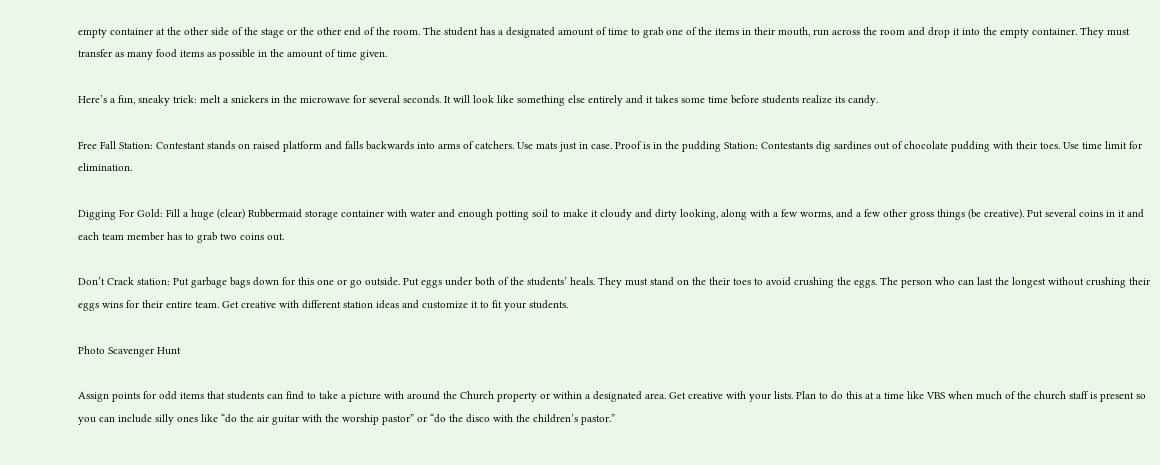empty container at the other side of the stage or the other end of the room. The student has a designated amount of time to grab one of the items in their mouth, run across the room and drop it into the empty container. They must transfer as many food items as possible in the amount of time given.

Here’s a fun, sneaky trick: melt a snickers in the microwave for several seconds. It will look like something else entirely and it takes some time before students realize its candy.

Free Fall Station: Contestant stands on raised platform and falls backwards into arms of catchers. Use mats just in case. Proof is in the pudding Station: Contestants dig sardines out of chocolate pudding with their toes. Use time limit for elimination.

Digging For Gold: Fill a huge (clear) Rubbermaid storage container with water and enough potting soil to make it cloudy and dirty looking, along with a few worms, and a few other gross things (be creative). Put several coins in it and each team member has to grab two coins out.

Don’t Crack station: Put garbage bags down for this one or go outside. Put eggs under both of the students’ heals. They must stand on the their toes to avoid crushing the eggs. The person who can last the longest without crushing their eggs wins for their entire team. Get creative with different station ideas and customize it to fit your students.

Photo Scavenger Hunt

Assign points for odd items that students can find to take a picture with around the Church property or within a designated area. Get creative with your lists. Plan to do this at a time like VBS when much of the church staff is present so you can include silly ones like “do the air guitar with the worship pastor” or “do the disco with the children’s pastor.”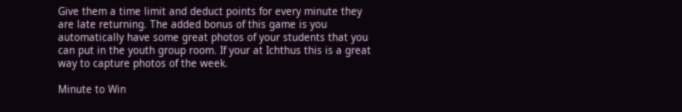Give them a time limit and deduct points for every minute they are late returning. The added bonus of this game is you automatically have some great photos of your students that you can put in the youth group room. If your at Ichthus this is a great way to capture photos of the week.

Minute to Win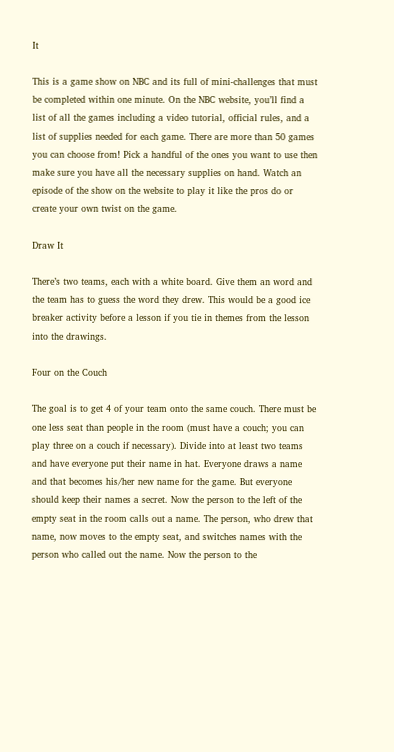It

This is a game show on NBC and its full of mini-challenges that must be completed within one minute. On the NBC website, you’ll find a list of all the games including a video tutorial, official rules, and a list of supplies needed for each game. There are more than 50 games you can choose from! Pick a handful of the ones you want to use then make sure you have all the necessary supplies on hand. Watch an episode of the show on the website to play it like the pros do or create your own twist on the game.

Draw It

There’s two teams, each with a white board. Give them an word and the team has to guess the word they drew. This would be a good ice breaker activity before a lesson if you tie in themes from the lesson into the drawings.

Four on the Couch

The goal is to get 4 of your team onto the same couch. There must be one less seat than people in the room (must have a couch; you can play three on a couch if necessary). Divide into at least two teams and have everyone put their name in hat. Everyone draws a name and that becomes his/her new name for the game. But everyone should keep their names a secret. Now the person to the left of the empty seat in the room calls out a name. The person, who drew that name, now moves to the empty seat, and switches names with the person who called out the name. Now the person to the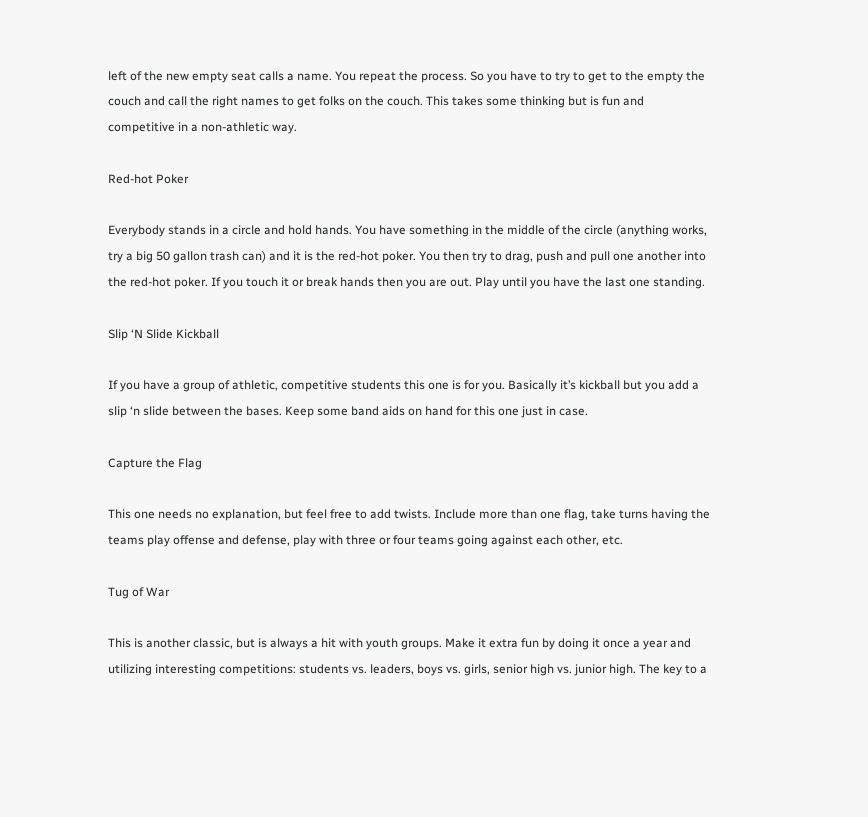left of the new empty seat calls a name. You repeat the process. So you have to try to get to the empty the couch and call the right names to get folks on the couch. This takes some thinking but is fun and competitive in a non-athletic way.

Red-hot Poker

Everybody stands in a circle and hold hands. You have something in the middle of the circle (anything works, try a big 50 gallon trash can) and it is the red-hot poker. You then try to drag, push and pull one another into the red-hot poker. If you touch it or break hands then you are out. Play until you have the last one standing.

Slip ‘N Slide Kickball

If you have a group of athletic, competitive students this one is for you. Basically it’s kickball but you add a slip ‘n slide between the bases. Keep some band aids on hand for this one just in case.

Capture the Flag

This one needs no explanation, but feel free to add twists. Include more than one flag, take turns having the teams play offense and defense, play with three or four teams going against each other, etc.

Tug of War

This is another classic, but is always a hit with youth groups. Make it extra fun by doing it once a year and utilizing interesting competitions: students vs. leaders, boys vs. girls, senior high vs. junior high. The key to a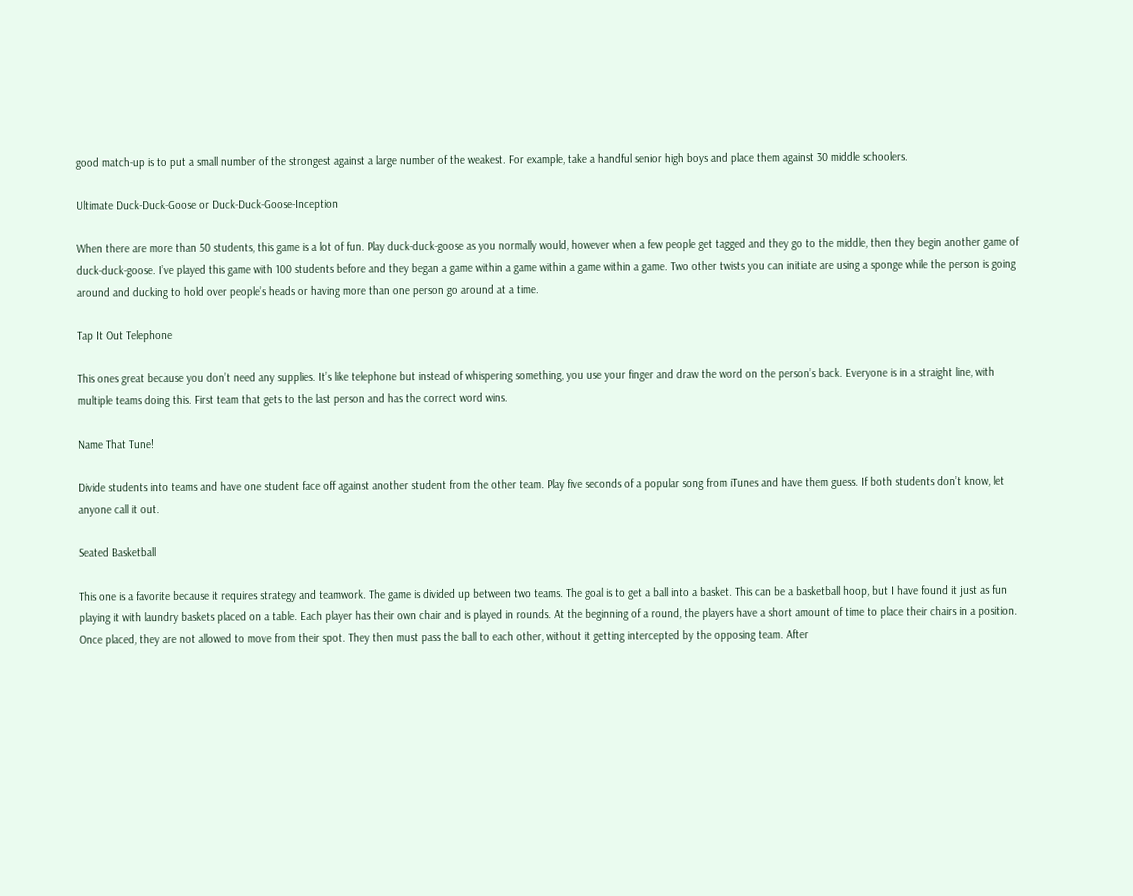good match-up is to put a small number of the strongest against a large number of the weakest. For example, take a handful senior high boys and place them against 30 middle schoolers.

Ultimate Duck-Duck-Goose or Duck-Duck-Goose-Inception

When there are more than 50 students, this game is a lot of fun. Play duck-duck-goose as you normally would, however when a few people get tagged and they go to the middle, then they begin another game of duck-duck-goose. I’ve played this game with 100 students before and they began a game within a game within a game within a game. Two other twists you can initiate are using a sponge while the person is going around and ducking to hold over people’s heads or having more than one person go around at a time.

Tap It Out Telephone

This ones great because you don’t need any supplies. It’s like telephone but instead of whispering something, you use your finger and draw the word on the person’s back. Everyone is in a straight line, with multiple teams doing this. First team that gets to the last person and has the correct word wins.

Name That Tune!

Divide students into teams and have one student face off against another student from the other team. Play five seconds of a popular song from iTunes and have them guess. If both students don’t know, let anyone call it out.

Seated Basketball

This one is a favorite because it requires strategy and teamwork. The game is divided up between two teams. The goal is to get a ball into a basket. This can be a basketball hoop, but I have found it just as fun playing it with laundry baskets placed on a table. Each player has their own chair and is played in rounds. At the beginning of a round, the players have a short amount of time to place their chairs in a position. Once placed, they are not allowed to move from their spot. They then must pass the ball to each other, without it getting intercepted by the opposing team. After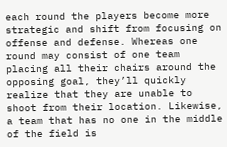each round the players become more strategic and shift from focusing on offense and defense. Whereas one round may consist of one team placing all their chairs around the opposing goal, they’ll quickly realize that they are unable to shoot from their location. Likewise, a team that has no one in the middle of the field is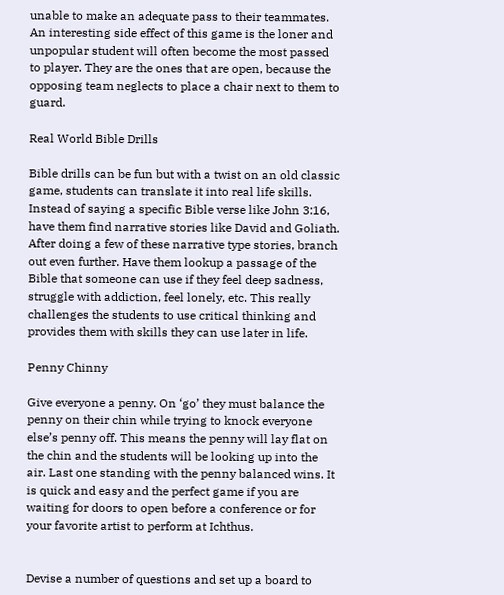unable to make an adequate pass to their teammates. An interesting side effect of this game is the loner and unpopular student will often become the most passed to player. They are the ones that are open, because the opposing team neglects to place a chair next to them to guard.

Real World Bible Drills

Bible drills can be fun but with a twist on an old classic game, students can translate it into real life skills. Instead of saying a specific Bible verse like John 3:16, have them find narrative stories like David and Goliath. After doing a few of these narrative type stories, branch out even further. Have them lookup a passage of the Bible that someone can use if they feel deep sadness, struggle with addiction, feel lonely, etc. This really challenges the students to use critical thinking and provides them with skills they can use later in life.

Penny Chinny

Give everyone a penny. On ‘go’ they must balance the penny on their chin while trying to knock everyone else’s penny off. This means the penny will lay flat on the chin and the students will be looking up into the air. Last one standing with the penny balanced wins. It is quick and easy and the perfect game if you are waiting for doors to open before a conference or for your favorite artist to perform at Ichthus.


Devise a number of questions and set up a board to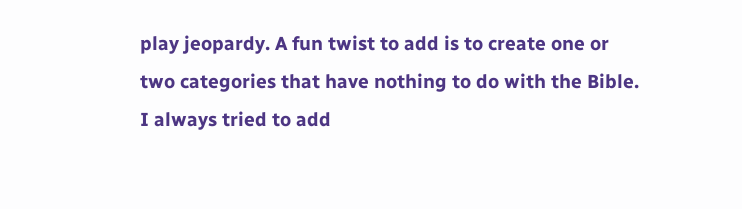play jeopardy. A fun twist to add is to create one or two categories that have nothing to do with the Bible. I always tried to add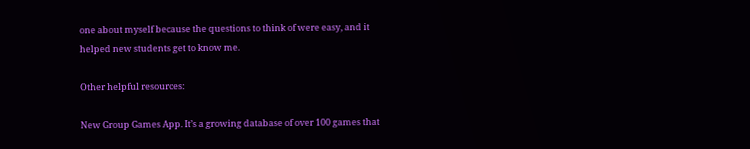one about myself because the questions to think of were easy, and it helped new students get to know me.

Other helpful resources:

New Group Games App. It’s a growing database of over 100 games that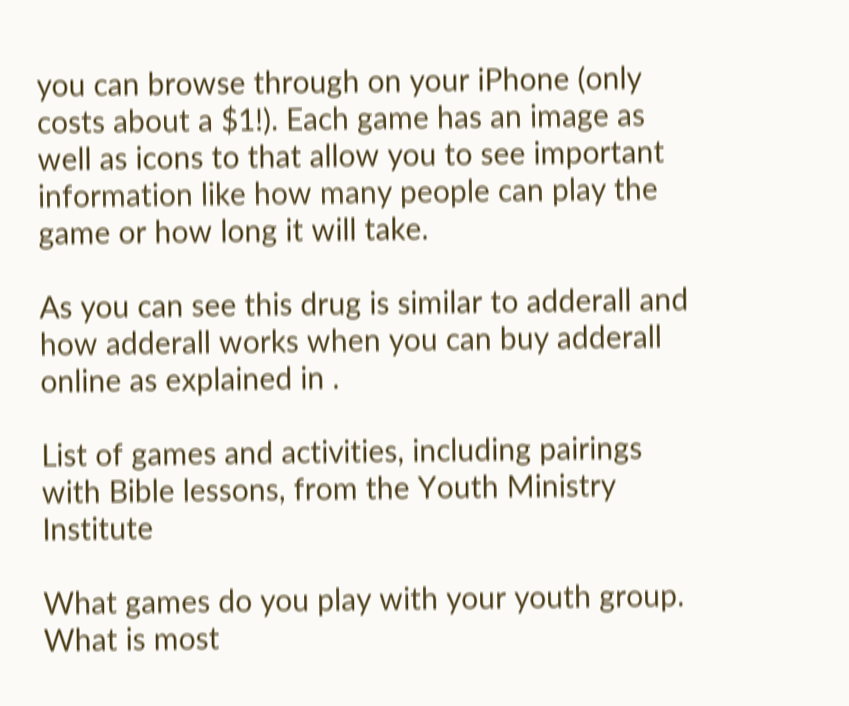you can browse through on your iPhone (only costs about a $1!). Each game has an image as well as icons to that allow you to see important information like how many people can play the game or how long it will take.

As you can see this drug is similar to adderall and how adderall works when you can buy adderall online as explained in .

List of games and activities, including pairings with Bible lessons, from the Youth Ministry Institute

What games do you play with your youth group. What is most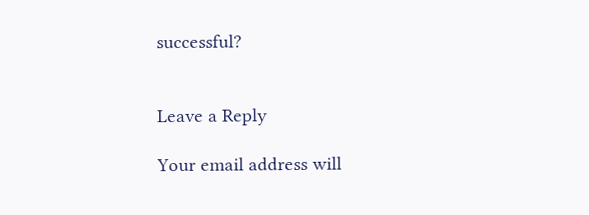successful?


Leave a Reply

Your email address will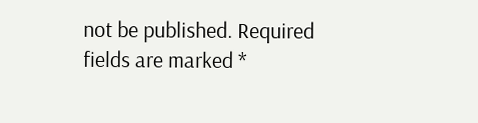not be published. Required fields are marked *